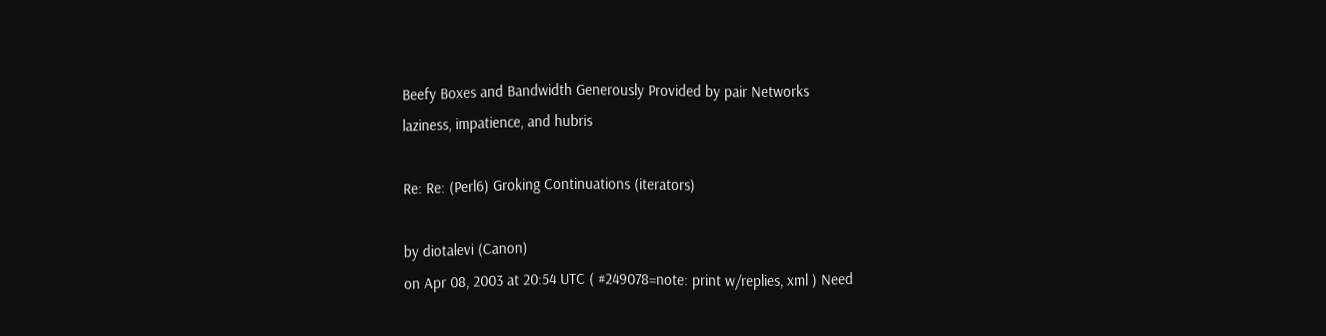Beefy Boxes and Bandwidth Generously Provided by pair Networks
laziness, impatience, and hubris

Re: Re: (Perl6) Groking Continuations (iterators)

by diotalevi (Canon)
on Apr 08, 2003 at 20:54 UTC ( #249078=note: print w/replies, xml ) Need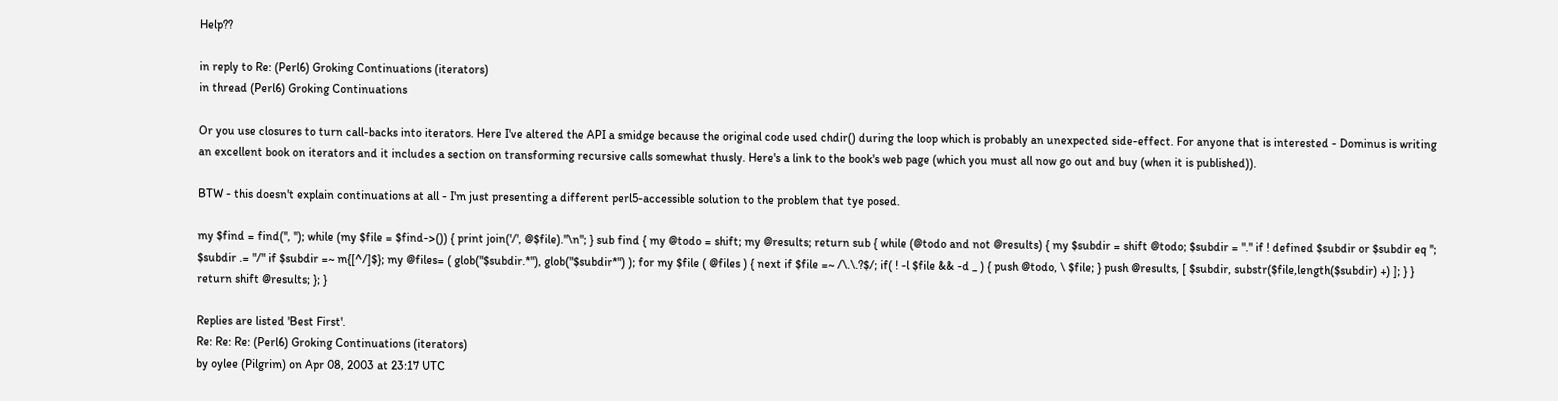Help??

in reply to Re: (Perl6) Groking Continuations (iterators)
in thread (Perl6) Groking Continuations

Or you use closures to turn call-backs into iterators. Here I've altered the API a smidge because the original code used chdir() during the loop which is probably an unexpected side-effect. For anyone that is interested - Dominus is writing an excellent book on iterators and it includes a section on transforming recursive calls somewhat thusly. Here's a link to the book's web page (which you must all now go out and buy (when it is published)).

BTW - this doesn't explain continuations at all - I'm just presenting a different perl5-accessible solution to the problem that tye posed.

my $find = find('', ''); while (my $file = $find->()) { print join('/', @$file)."\n"; } sub find { my @todo = shift; my @results; return sub { while (@todo and not @results) { my $subdir = shift @todo; $subdir = "." if ! defined $subdir or $subdir eq ''; $subdir .= "/" if $subdir =~ m{[^/]$}; my @files= ( glob("$subdir.*"), glob("$subdir*") ); for my $file ( @files ) { next if $file =~ /\.\.?$/; if( ! -l $file && -d _ ) { push @todo, \ $file; } push @results, [ $subdir, substr($file,length($subdir) +) ]; } } return shift @results; }; }

Replies are listed 'Best First'.
Re: Re: Re: (Perl6) Groking Continuations (iterators)
by oylee (Pilgrim) on Apr 08, 2003 at 23:17 UTC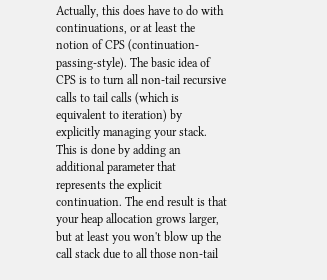Actually, this does have to do with continuations, or at least the notion of CPS (continuation-passing-style). The basic idea of CPS is to turn all non-tail recursive calls to tail calls (which is equivalent to iteration) by explicitly managing your stack. This is done by adding an additional parameter that represents the explicit continuation. The end result is that your heap allocation grows larger, but at least you won't blow up the call stack due to all those non-tail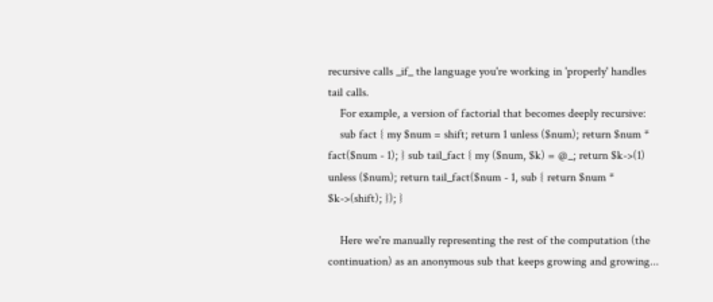recursive calls _if_ the language you're working in 'properly' handles tail calls.
    For example, a version of factorial that becomes deeply recursive:
    sub fact { my $num = shift; return 1 unless ($num); return $num * fact($num - 1); } sub tail_fact { my ($num, $k) = @_; return $k->(1) unless ($num); return tail_fact($num - 1, sub { return $num * $k->(shift); }); }

    Here we're manually representing the rest of the computation (the continuation) as an anonymous sub that keeps growing and growing...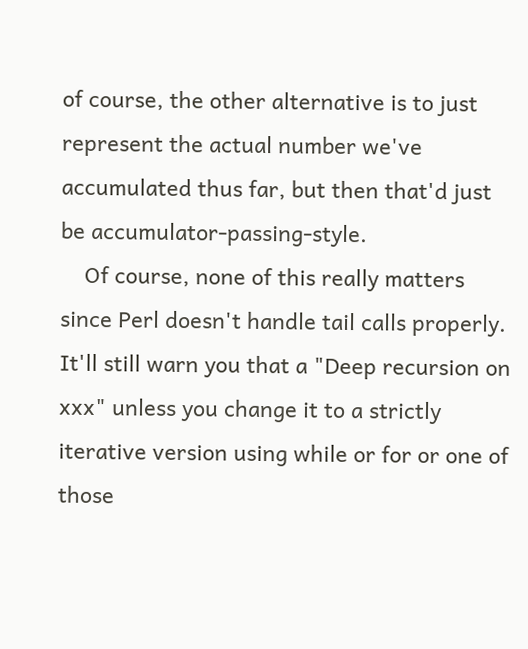of course, the other alternative is to just represent the actual number we've accumulated thus far, but then that'd just be accumulator-passing-style.
    Of course, none of this really matters since Perl doesn't handle tail calls properly. It'll still warn you that a "Deep recursion on xxx" unless you change it to a strictly iterative version using while or for or one of those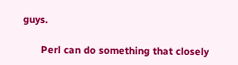guys.

      Perl can do something that closely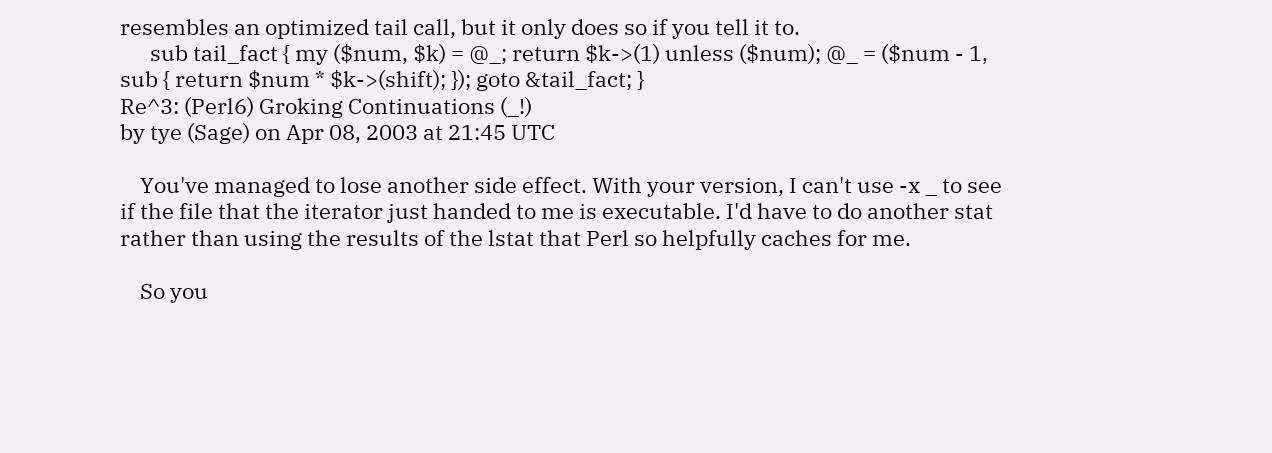resembles an optimized tail call, but it only does so if you tell it to.
      sub tail_fact { my ($num, $k) = @_; return $k->(1) unless ($num); @_ = ($num - 1, sub { return $num * $k->(shift); }); goto &tail_fact; }
Re^3: (Perl6) Groking Continuations (_!)
by tye (Sage) on Apr 08, 2003 at 21:45 UTC

    You've managed to lose another side effect. With your version, I can't use -x _ to see if the file that the iterator just handed to me is executable. I'd have to do another stat rather than using the results of the lstat that Perl so helpfully caches for me.

    So you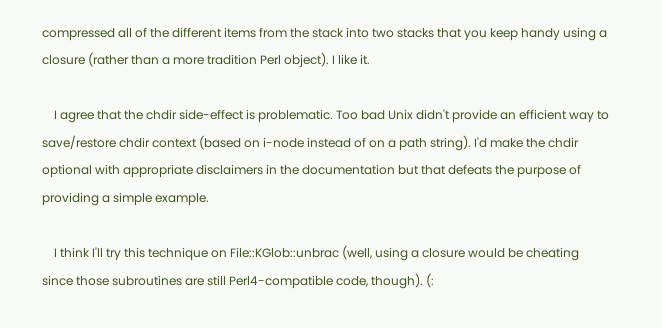compressed all of the different items from the stack into two stacks that you keep handy using a closure (rather than a more tradition Perl object). I like it.

    I agree that the chdir side-effect is problematic. Too bad Unix didn't provide an efficient way to save/restore chdir context (based on i-node instead of on a path string). I'd make the chdir optional with appropriate disclaimers in the documentation but that defeats the purpose of providing a simple example.

    I think I'll try this technique on File::KGlob::unbrac (well, using a closure would be cheating since those subroutines are still Perl4-compatible code, though). (: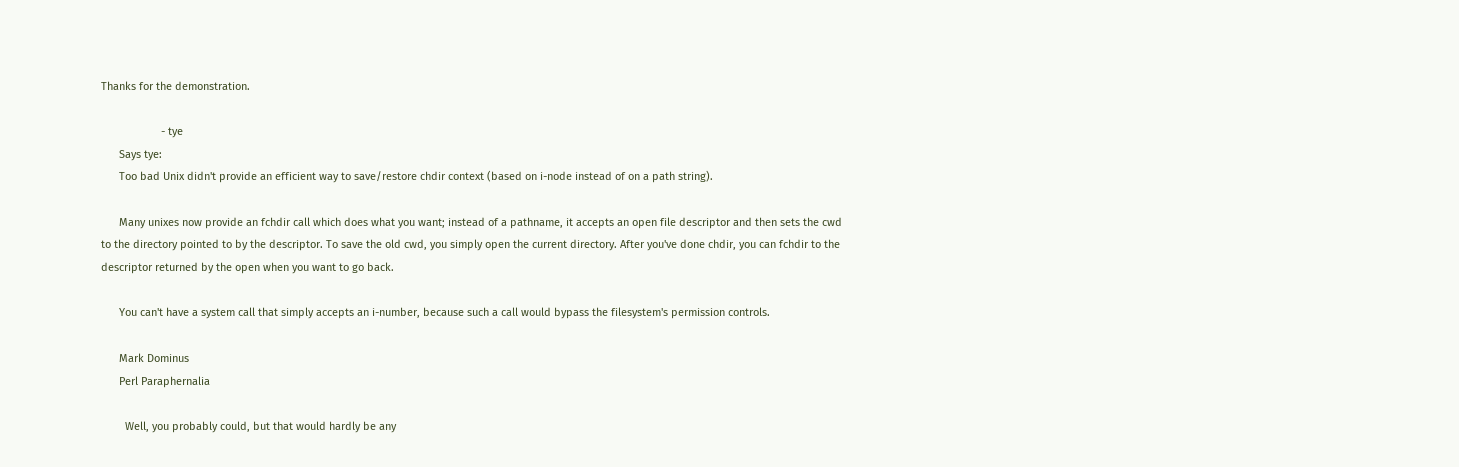Thanks for the demonstration.

                    - tye
      Says tye:
      Too bad Unix didn't provide an efficient way to save/restore chdir context (based on i-node instead of on a path string).

      Many unixes now provide an fchdir call which does what you want; instead of a pathname, it accepts an open file descriptor and then sets the cwd to the directory pointed to by the descriptor. To save the old cwd, you simply open the current directory. After you've done chdir, you can fchdir to the descriptor returned by the open when you want to go back.

      You can't have a system call that simply accepts an i-number, because such a call would bypass the filesystem's permission controls.

      Mark Dominus
      Perl Paraphernalia

        Well, you probably could, but that would hardly be any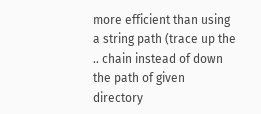more efficient than using a string path (trace up the .. chain instead of down the path of given directory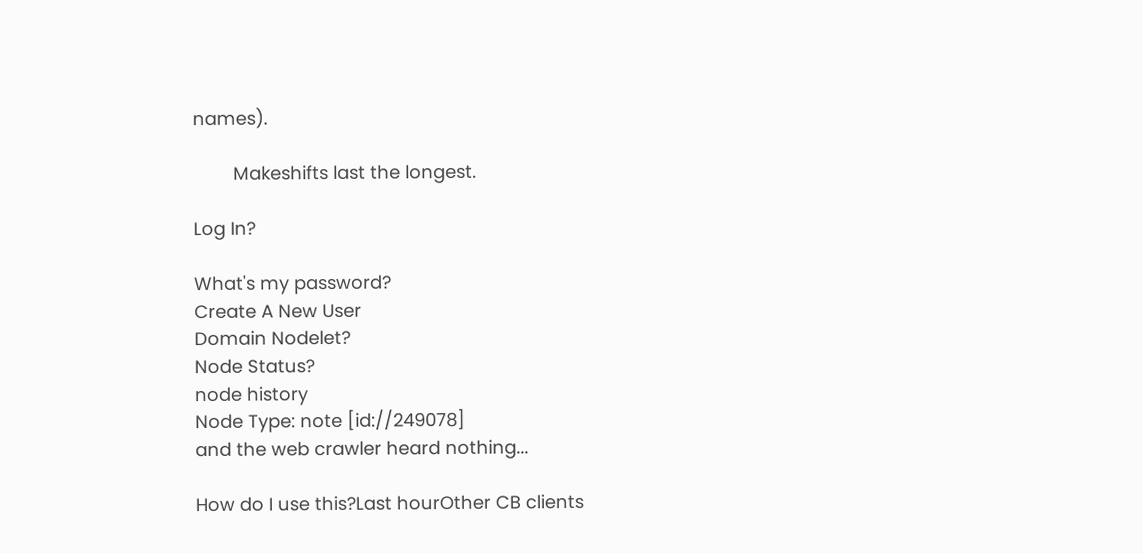names).

        Makeshifts last the longest.

Log In?

What's my password?
Create A New User
Domain Nodelet?
Node Status?
node history
Node Type: note [id://249078]
and the web crawler heard nothing...

How do I use this?Last hourOther CB clients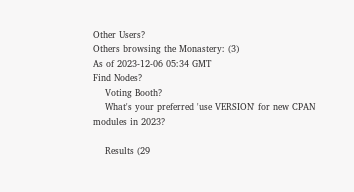Other Users?
Others browsing the Monastery: (3)
As of 2023-12-06 05:34 GMT
Find Nodes?
    Voting Booth?
    What's your preferred 'use VERSION' for new CPAN modules in 2023?

    Results (29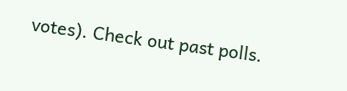votes). Check out past polls.